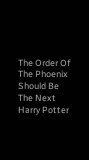The Order Of The Phoenix Should Be The Next Harry Potter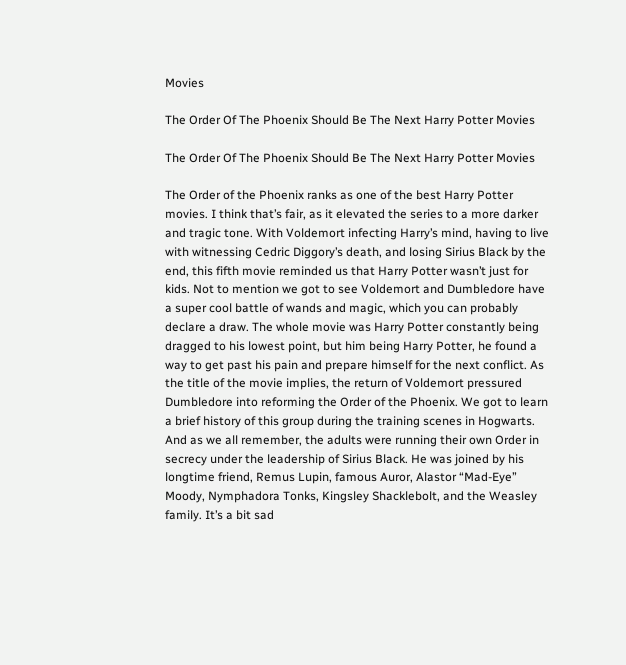Movies

The Order Of The Phoenix Should Be The Next Harry Potter Movies

The Order Of The Phoenix Should Be The Next Harry Potter Movies

The Order of the Phoenix ranks as one of the best Harry Potter movies. I think that’s fair, as it elevated the series to a more darker and tragic tone. With Voldemort infecting Harry’s mind, having to live with witnessing Cedric Diggory’s death, and losing Sirius Black by the end, this fifth movie reminded us that Harry Potter wasn’t just for kids. Not to mention we got to see Voldemort and Dumbledore have a super cool battle of wands and magic, which you can probably declare a draw. The whole movie was Harry Potter constantly being dragged to his lowest point, but him being Harry Potter, he found a way to get past his pain and prepare himself for the next conflict. As the title of the movie implies, the return of Voldemort pressured Dumbledore into reforming the Order of the Phoenix. We got to learn a brief history of this group during the training scenes in Hogwarts. And as we all remember, the adults were running their own Order in secrecy under the leadership of Sirius Black. He was joined by his longtime friend, Remus Lupin, famous Auror, Alastor “Mad-Eye” Moody, Nymphadora Tonks, Kingsley Shacklebolt, and the Weasley family. It’s a bit sad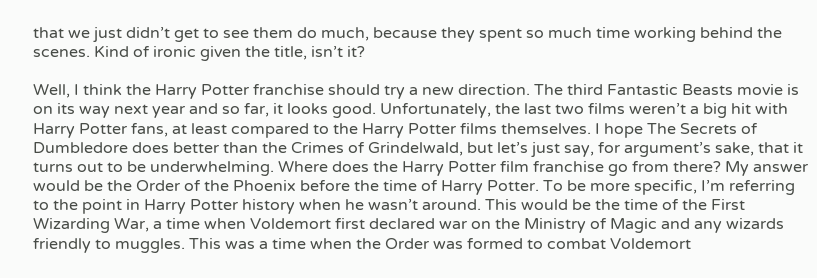that we just didn’t get to see them do much, because they spent so much time working behind the scenes. Kind of ironic given the title, isn’t it?

Well, I think the Harry Potter franchise should try a new direction. The third Fantastic Beasts movie is on its way next year and so far, it looks good. Unfortunately, the last two films weren’t a big hit with Harry Potter fans, at least compared to the Harry Potter films themselves. I hope The Secrets of Dumbledore does better than the Crimes of Grindelwald, but let’s just say, for argument’s sake, that it turns out to be underwhelming. Where does the Harry Potter film franchise go from there? My answer would be the Order of the Phoenix before the time of Harry Potter. To be more specific, I’m referring to the point in Harry Potter history when he wasn’t around. This would be the time of the First Wizarding War, a time when Voldemort first declared war on the Ministry of Magic and any wizards friendly to muggles. This was a time when the Order was formed to combat Voldemort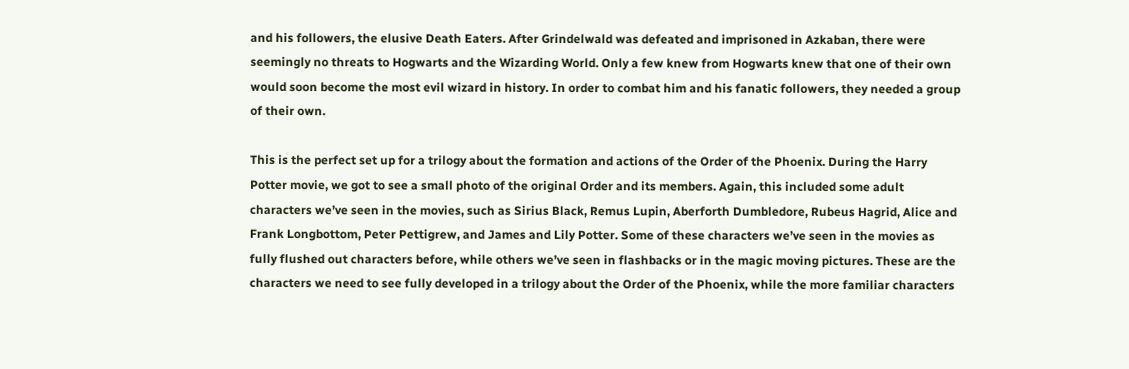and his followers, the elusive Death Eaters. After Grindelwald was defeated and imprisoned in Azkaban, there were seemingly no threats to Hogwarts and the Wizarding World. Only a few knew from Hogwarts knew that one of their own would soon become the most evil wizard in history. In order to combat him and his fanatic followers, they needed a group of their own.

This is the perfect set up for a trilogy about the formation and actions of the Order of the Phoenix. During the Harry Potter movie, we got to see a small photo of the original Order and its members. Again, this included some adult characters we’ve seen in the movies, such as Sirius Black, Remus Lupin, Aberforth Dumbledore, Rubeus Hagrid, Alice and Frank Longbottom, Peter Pettigrew, and James and Lily Potter. Some of these characters we’ve seen in the movies as fully flushed out characters before, while others we’ve seen in flashbacks or in the magic moving pictures. These are the characters we need to see fully developed in a trilogy about the Order of the Phoenix, while the more familiar characters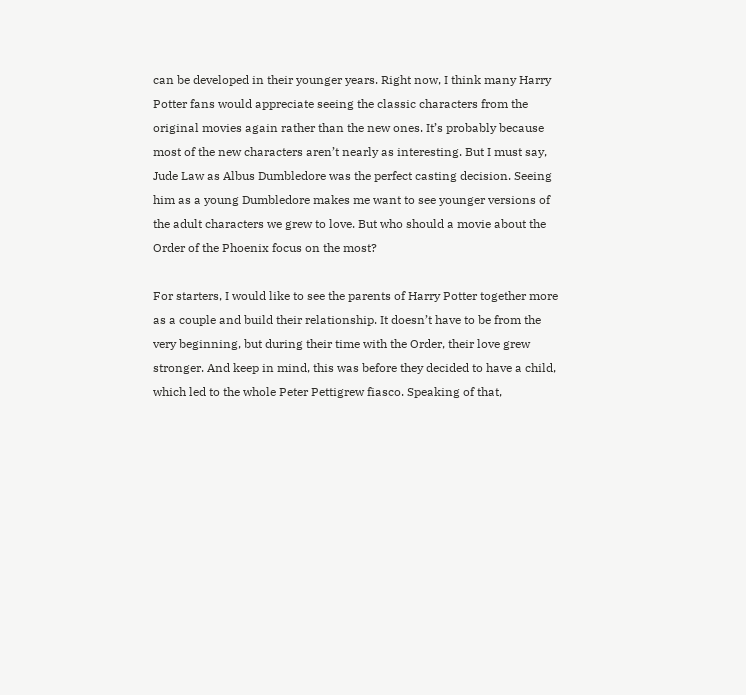can be developed in their younger years. Right now, I think many Harry Potter fans would appreciate seeing the classic characters from the original movies again rather than the new ones. It’s probably because most of the new characters aren’t nearly as interesting. But I must say, Jude Law as Albus Dumbledore was the perfect casting decision. Seeing him as a young Dumbledore makes me want to see younger versions of the adult characters we grew to love. But who should a movie about the Order of the Phoenix focus on the most?

For starters, I would like to see the parents of Harry Potter together more as a couple and build their relationship. It doesn’t have to be from the very beginning, but during their time with the Order, their love grew stronger. And keep in mind, this was before they decided to have a child, which led to the whole Peter Pettigrew fiasco. Speaking of that,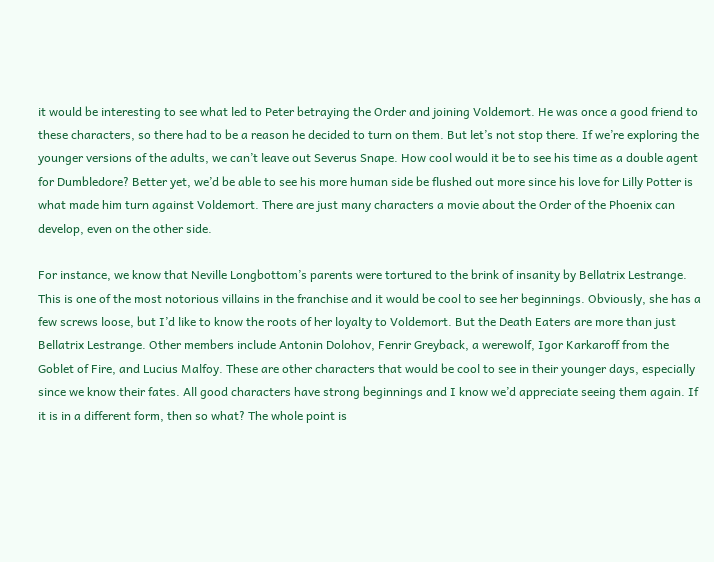it would be interesting to see what led to Peter betraying the Order and joining Voldemort. He was once a good friend to these characters, so there had to be a reason he decided to turn on them. But let’s not stop there. If we’re exploring the younger versions of the adults, we can’t leave out Severus Snape. How cool would it be to see his time as a double agent for Dumbledore? Better yet, we’d be able to see his more human side be flushed out more since his love for Lilly Potter is what made him turn against Voldemort. There are just many characters a movie about the Order of the Phoenix can develop, even on the other side.

For instance, we know that Neville Longbottom’s parents were tortured to the brink of insanity by Bellatrix Lestrange. This is one of the most notorious villains in the franchise and it would be cool to see her beginnings. Obviously, she has a few screws loose, but I’d like to know the roots of her loyalty to Voldemort. But the Death Eaters are more than just Bellatrix Lestrange. Other members include Antonin Dolohov, Fenrir Greyback, a werewolf, Igor Karkaroff from the Goblet of Fire, and Lucius Malfoy. These are other characters that would be cool to see in their younger days, especially since we know their fates. All good characters have strong beginnings and I know we’d appreciate seeing them again. If it is in a different form, then so what? The whole point is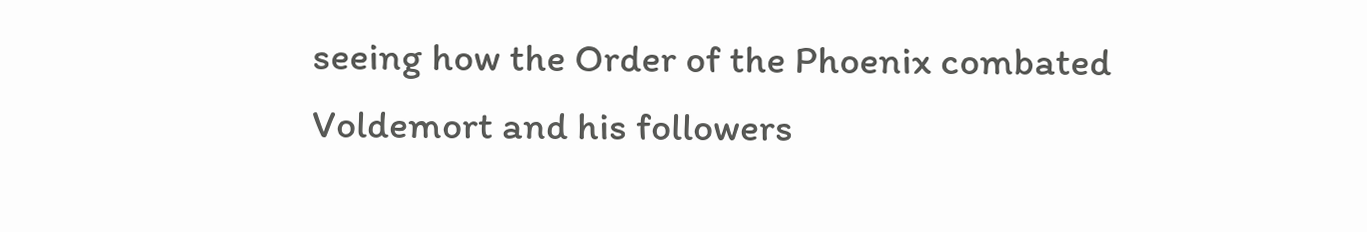seeing how the Order of the Phoenix combated Voldemort and his followers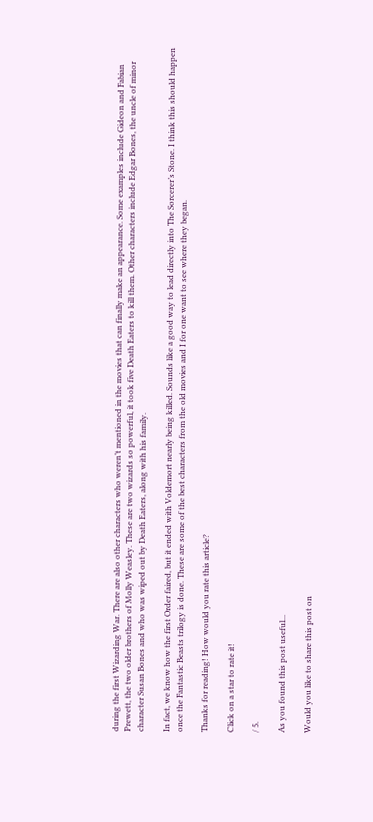during the first Wizarding War. There are also other characters who weren’t mentioned in the movies that can finally make an appearance. Some examples include Gideon and Fabian Prewett, the two older brothers of Molly Weasley. These are two wizards so powerful, it took five Death Eaters to kill them. Other characters include Edgar Bones, the uncle of minor character Susan Bones and who was wiped out by Death Eaters, along with his family.

In fact, we know how the first Order faired, but it ended with Voldemort nearly being killed. Sounds like a good way to lead directly into The Sorcerer’s Stone. I think this should happen once the Fantastic Beasts trilogy is done. These are some of the best characters from the old movies and I for one want to see where they began.

Thanks for reading! How would you rate this article?

Click on a star to rate it!

/ 5.

As you found this post useful...

Would you like to share this post on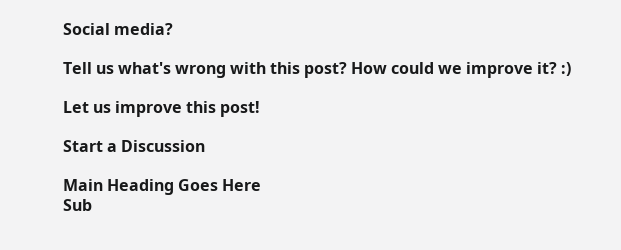Social media?

Tell us what's wrong with this post? How could we improve it? :)

Let us improve this post!

Start a Discussion

Main Heading Goes Here
Sub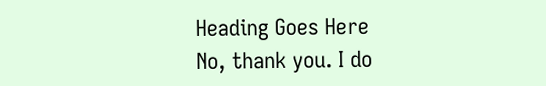Heading Goes Here
No, thank you. I do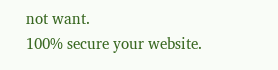not want.
100% secure your website.